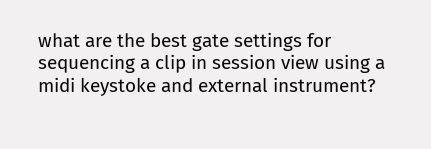what are the best gate settings for sequencing a clip in session view using a midi keystoke and external instrument?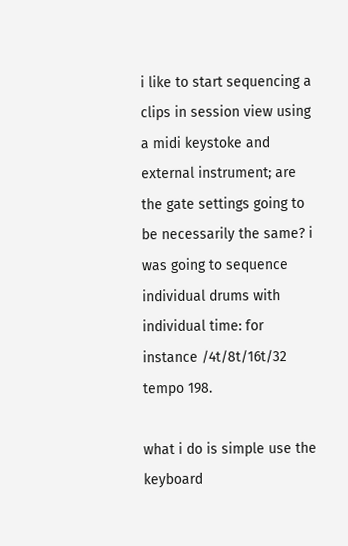i like to start sequencing a clips in session view using a midi keystoke and external instrument; are the gate settings going to be necessarily the same? i was going to sequence individual drums with individual time: for instance /4t/8t/16t/32 tempo 198.

what i do is simple use the keyboard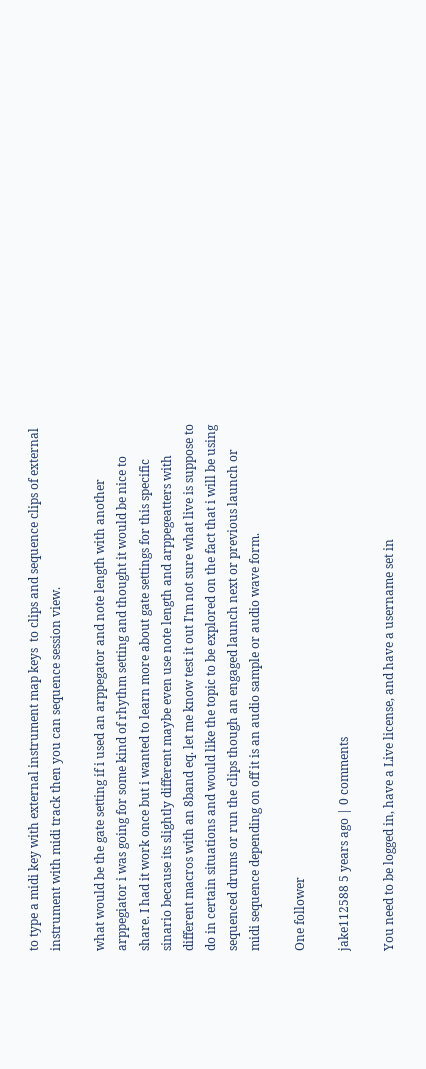to type a midi key with external instrument map keys  to clips and sequence clips of external instrument with midi track then you can sequence session view.

what would be the gate setting if i used an arppegator and note length with another arppegiator i was going for some kind of rhythm setting and thought it would be nice to share. I had it work once but i wanted to learn more about gate settings for this specific sinario because its slightly different maybe even use note length and arppegeatters with different macros with an 8band eq. let me know test it out I'm not sure what live is suppose to do in certain situations and would like the topic to be explored on the fact that i will be using sequenced drums or run the clips though an engaged launch next or previous launch or midi sequence depending on off it is an audio sample or audio wave form.

One follower

jake112588 5 years ago | 0 comments

You need to be logged in, have a Live license, and have a username set in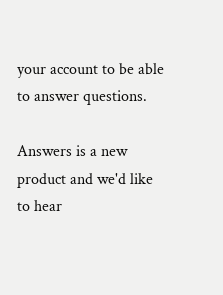your account to be able to answer questions.

Answers is a new product and we'd like to hear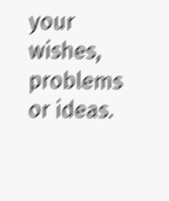your wishes, problems or ideas.